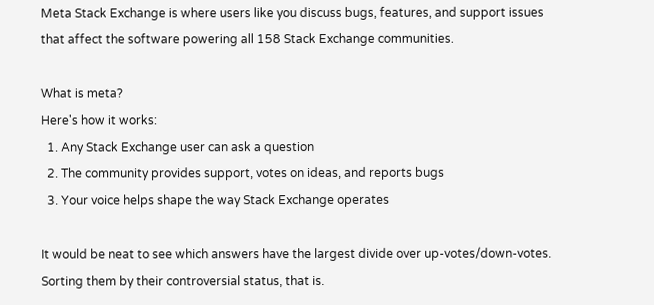Meta Stack Exchange is where users like you discuss bugs, features, and support issues that affect the software powering all 158 Stack Exchange communities.

What is meta?
Here's how it works:
  1. Any Stack Exchange user can ask a question
  2. The community provides support, votes on ideas, and reports bugs
  3. Your voice helps shape the way Stack Exchange operates

It would be neat to see which answers have the largest divide over up-votes/down-votes. Sorting them by their controversial status, that is.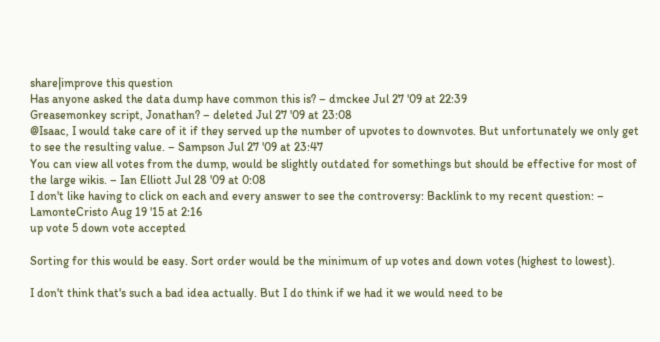share|improve this question
Has anyone asked the data dump have common this is? – dmckee Jul 27 '09 at 22:39
Greasemonkey script, Jonathan? – deleted Jul 27 '09 at 23:08
@Isaac, I would take care of it if they served up the number of upvotes to downvotes. But unfortunately we only get to see the resulting value. – Sampson Jul 27 '09 at 23:47
You can view all votes from the dump, would be slightly outdated for somethings but should be effective for most of the large wikis. – Ian Elliott Jul 28 '09 at 0:08
I don't like having to click on each and every answer to see the controversy: Backlink to my recent question: – LamonteCristo Aug 19 '15 at 2:16
up vote 5 down vote accepted

Sorting for this would be easy. Sort order would be the minimum of up votes and down votes (highest to lowest).

I don't think that's such a bad idea actually. But I do think if we had it we would need to be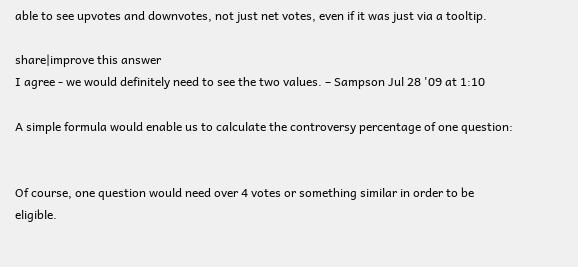able to see upvotes and downvotes, not just net votes, even if it was just via a tooltip.

share|improve this answer
I agree - we would definitely need to see the two values. – Sampson Jul 28 '09 at 1:10

A simple formula would enable us to calculate the controversy percentage of one question:


Of course, one question would need over 4 votes or something similar in order to be eligible.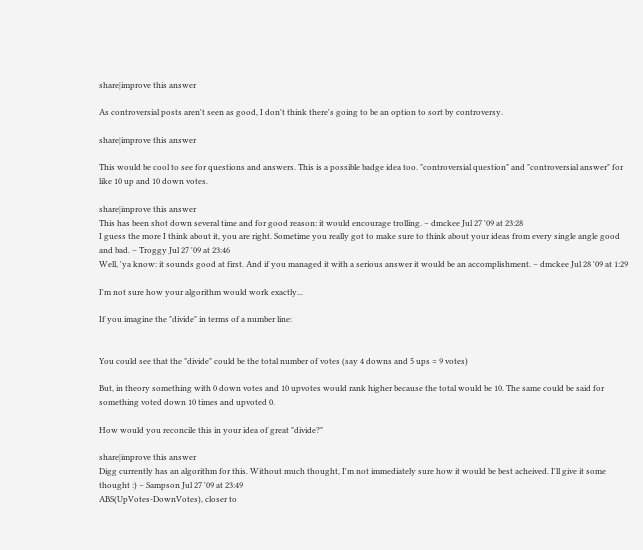share|improve this answer

As controversial posts aren't seen as good, I don't think there's going to be an option to sort by controversy.

share|improve this answer

This would be cool to see for questions and answers. This is a possible badge idea too. "controversial question" and "controversial answer" for like 10 up and 10 down votes.

share|improve this answer
This has been shot down several time and for good reason: it would encourage trolling. – dmckee Jul 27 '09 at 23:28
I guess the more I think about it, you are right. Sometime you really got to make sure to think about your ideas from every single angle good and bad. – Troggy Jul 27 '09 at 23:46
Well, 'ya know: it sounds good at first. And if you managed it with a serious answer it would be an accomplishment. – dmckee Jul 28 '09 at 1:29

I'm not sure how your algorithm would work exactly...

If you imagine the "divide" in terms of a number line:


You could see that the "divide" could be the total number of votes (say 4 downs and 5 ups = 9 votes)

But, in theory something with 0 down votes and 10 upvotes would rank higher because the total would be 10. The same could be said for something voted down 10 times and upvoted 0.

How would you reconcile this in your idea of great "divide?"

share|improve this answer
Digg currently has an algorithm for this. Without much thought, I'm not immediately sure how it would be best acheived. I'll give it some thought :) – Sampson Jul 27 '09 at 23:49
ABS(UpVotes-DownVotes), closer to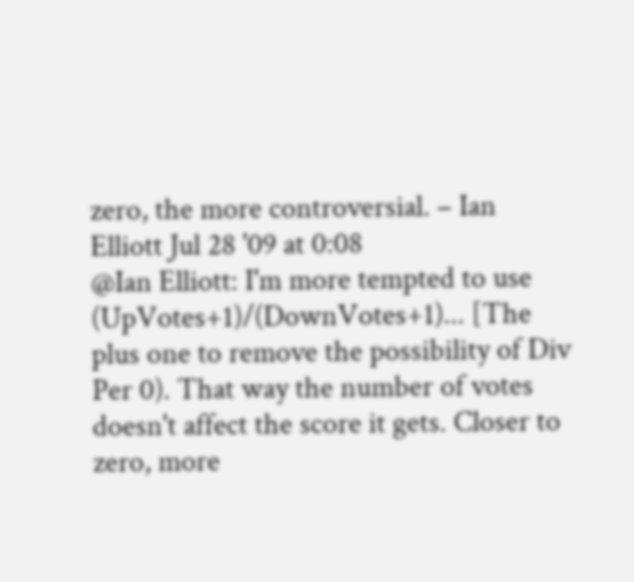zero, the more controversial. – Ian Elliott Jul 28 '09 at 0:08
@Ian Elliott: I'm more tempted to use (UpVotes+1)/(DownVotes+1)... [The plus one to remove the possibility of Div Per 0). That way the number of votes doesn't affect the score it gets. Closer to zero, more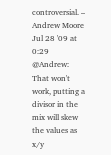controversial. – Andrew Moore Jul 28 '09 at 0:29
@Andrew: That won't work, putting a divisor in the mix will skew the values as x/y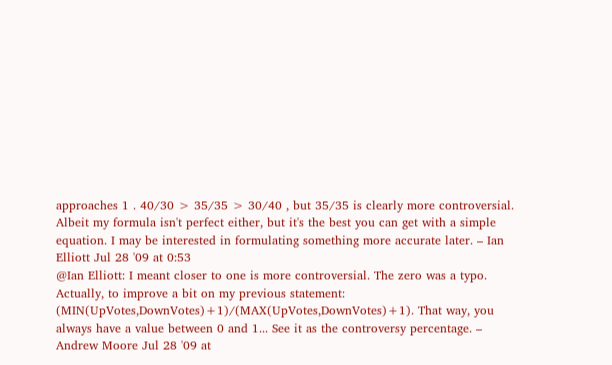approaches 1 . 40/30 > 35/35 > 30/40 , but 35/35 is clearly more controversial. Albeit my formula isn't perfect either, but it's the best you can get with a simple equation. I may be interested in formulating something more accurate later. – Ian Elliott Jul 28 '09 at 0:53
@Ian Elliott: I meant closer to one is more controversial. The zero was a typo. Actually, to improve a bit on my previous statement: (MIN(UpVotes,DownVotes)+1)/(MAX(UpVotes,DownVotes)+1). That way, you always have a value between 0 and 1... See it as the controversy percentage. – Andrew Moore Jul 28 '09 at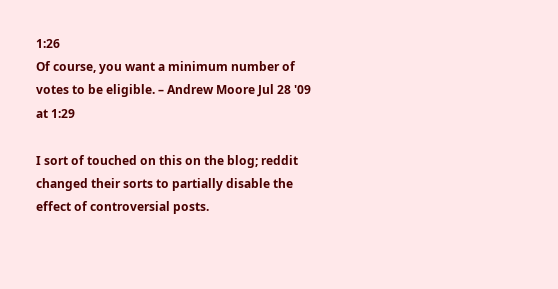1:26
Of course, you want a minimum number of votes to be eligible. – Andrew Moore Jul 28 '09 at 1:29

I sort of touched on this on the blog; reddit changed their sorts to partially disable the effect of controversial posts.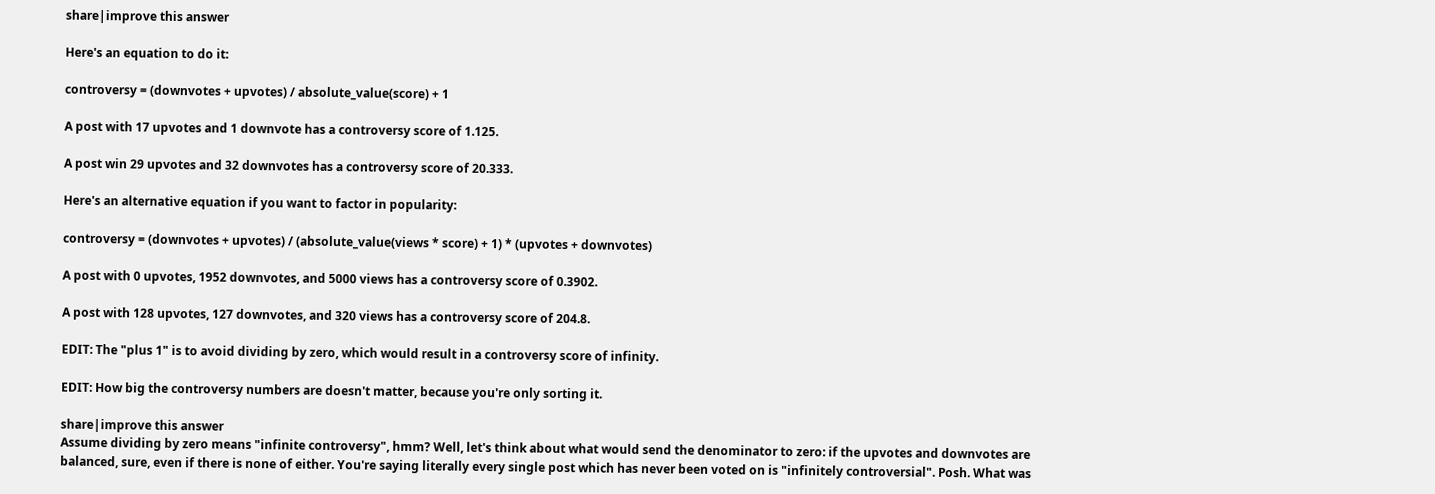share|improve this answer

Here's an equation to do it:

controversy = (downvotes + upvotes) / absolute_value(score) + 1

A post with 17 upvotes and 1 downvote has a controversy score of 1.125.

A post win 29 upvotes and 32 downvotes has a controversy score of 20.333.

Here's an alternative equation if you want to factor in popularity:

controversy = (downvotes + upvotes) / (absolute_value(views * score) + 1) * (upvotes + downvotes)

A post with 0 upvotes, 1952 downvotes, and 5000 views has a controversy score of 0.3902.

A post with 128 upvotes, 127 downvotes, and 320 views has a controversy score of 204.8.

EDIT: The "plus 1" is to avoid dividing by zero, which would result in a controversy score of infinity.

EDIT: How big the controversy numbers are doesn't matter, because you're only sorting it.

share|improve this answer
Assume dividing by zero means "infinite controversy", hmm? Well, let's think about what would send the denominator to zero: if the upvotes and downvotes are balanced, sure, even if there is none of either. You're saying literally every single post which has never been voted on is "infinitely controversial". Posh. What was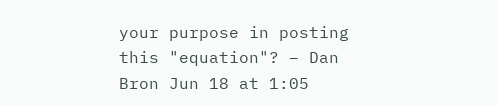your purpose in posting this "equation"? – Dan Bron Jun 18 at 1:05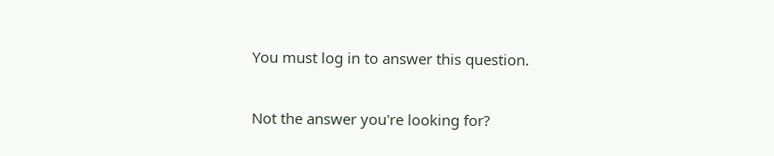You must log in to answer this question.

Not the answer you're looking for?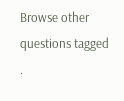Browse other questions tagged .